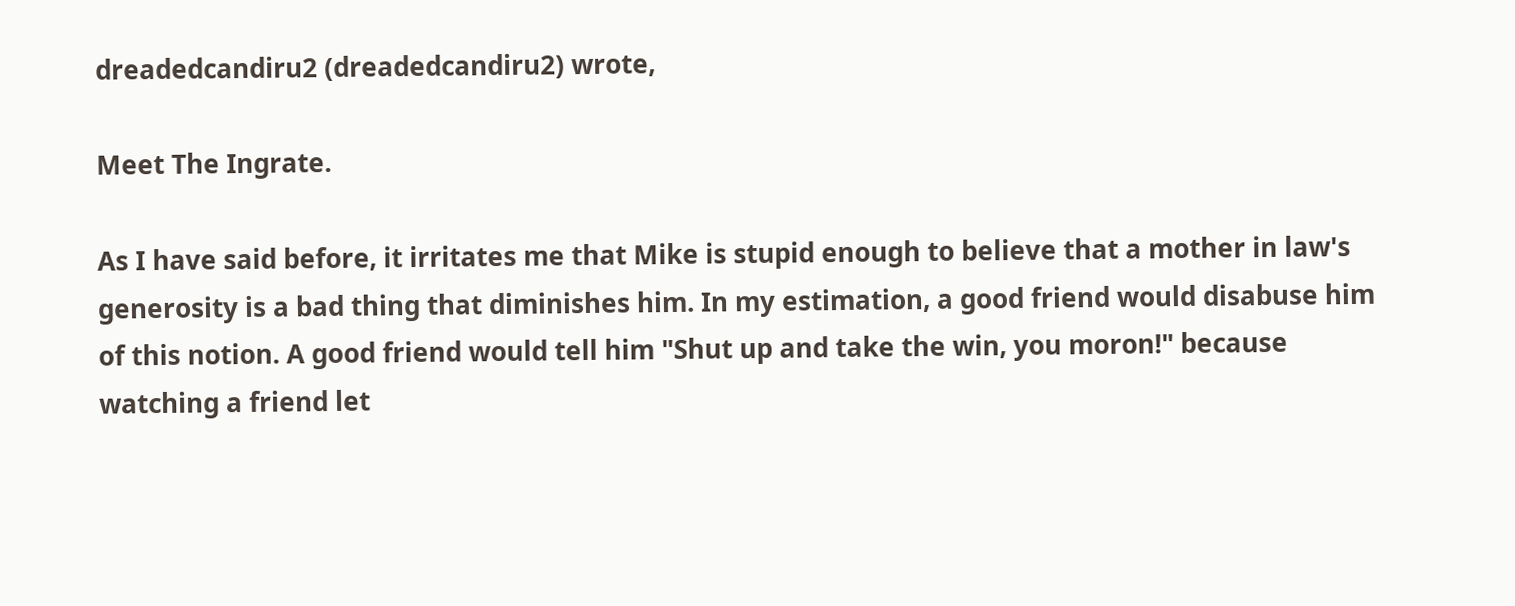dreadedcandiru2 (dreadedcandiru2) wrote,

Meet The Ingrate.

As I have said before, it irritates me that Mike is stupid enough to believe that a mother in law's generosity is a bad thing that diminishes him. In my estimation, a good friend would disabuse him of this notion. A good friend would tell him "Shut up and take the win, you moron!" because watching a friend let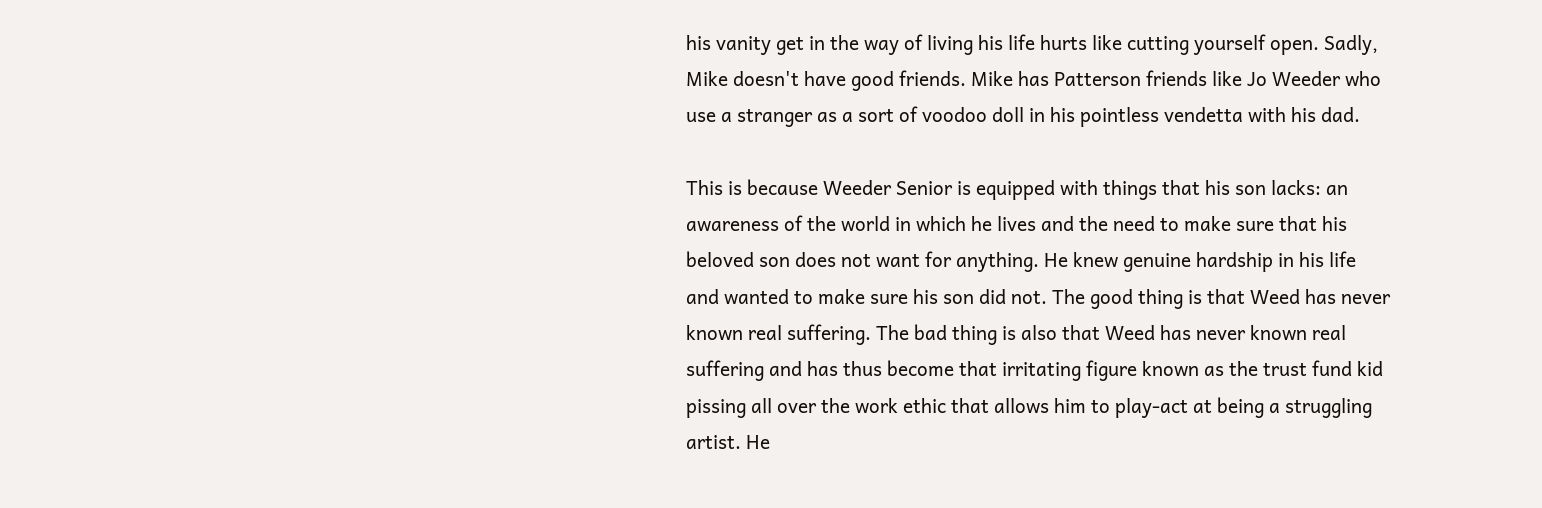his vanity get in the way of living his life hurts like cutting yourself open. Sadly, Mike doesn't have good friends. Mike has Patterson friends like Jo Weeder who use a stranger as a sort of voodoo doll in his pointless vendetta with his dad.

This is because Weeder Senior is equipped with things that his son lacks: an awareness of the world in which he lives and the need to make sure that his beloved son does not want for anything. He knew genuine hardship in his life and wanted to make sure his son did not. The good thing is that Weed has never known real suffering. The bad thing is also that Weed has never known real suffering and has thus become that irritating figure known as the trust fund kid pissing all over the work ethic that allows him to play-act at being a struggling artist. He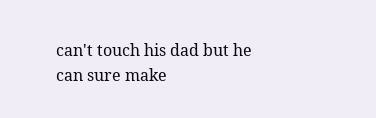can't touch his dad but he can sure make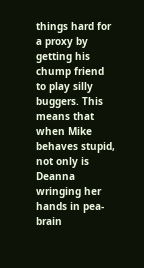things hard for a proxy by getting his chump friend to play silly buggers. This means that when Mike behaves stupid, not only is Deanna wringing her hands in pea-brain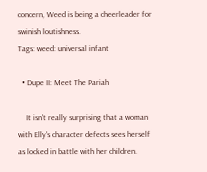concern, Weed is being a cheerleader for swinish loutishness.
Tags: weed: universal infant

  • Dupe II: Meet The Pariah

    It isn't really surprising that a woman with Elly's character defects sees herself as locked in battle with her children.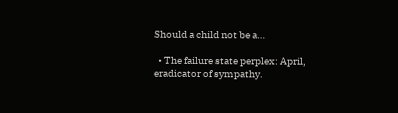Should a child not be a…

  • The failure state perplex: April, eradicator of sympathy.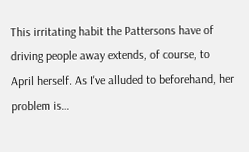This irritating habit the Pattersons have of driving people away extends, of course, to April herself. As I've alluded to beforehand, her problem is…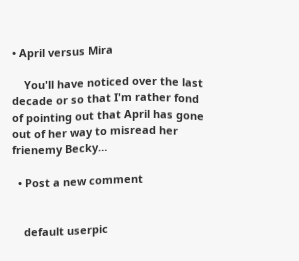• April versus Mira

    You'll have noticed over the last decade or so that I'm rather fond of pointing out that April has gone out of her way to misread her frienemy Becky…

  • Post a new comment


    default userpic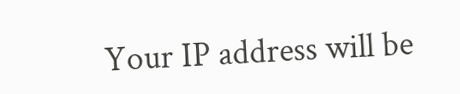Your IP address will be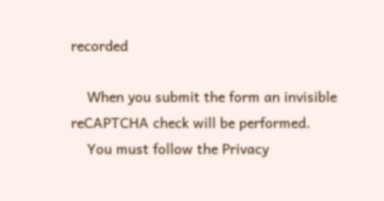recorded

    When you submit the form an invisible reCAPTCHA check will be performed.
    You must follow the Privacy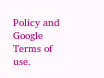Policy and Google Terms of use.